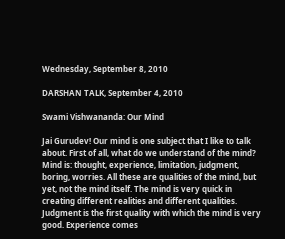Wednesday, September 8, 2010

DARSHAN TALK, September 4, 2010

Swami Vishwananda: Our Mind

Jai Gurudev! Our mind is one subject that I like to talk about. First of all, what do we understand of the mind? Mind is: thought, experience, limitation, judgment, boring, worries. All these are qualities of the mind, but yet, not the mind itself. The mind is very quick in creating different realities and different qualities. Judgment is the first quality with which the mind is very good. Experience comes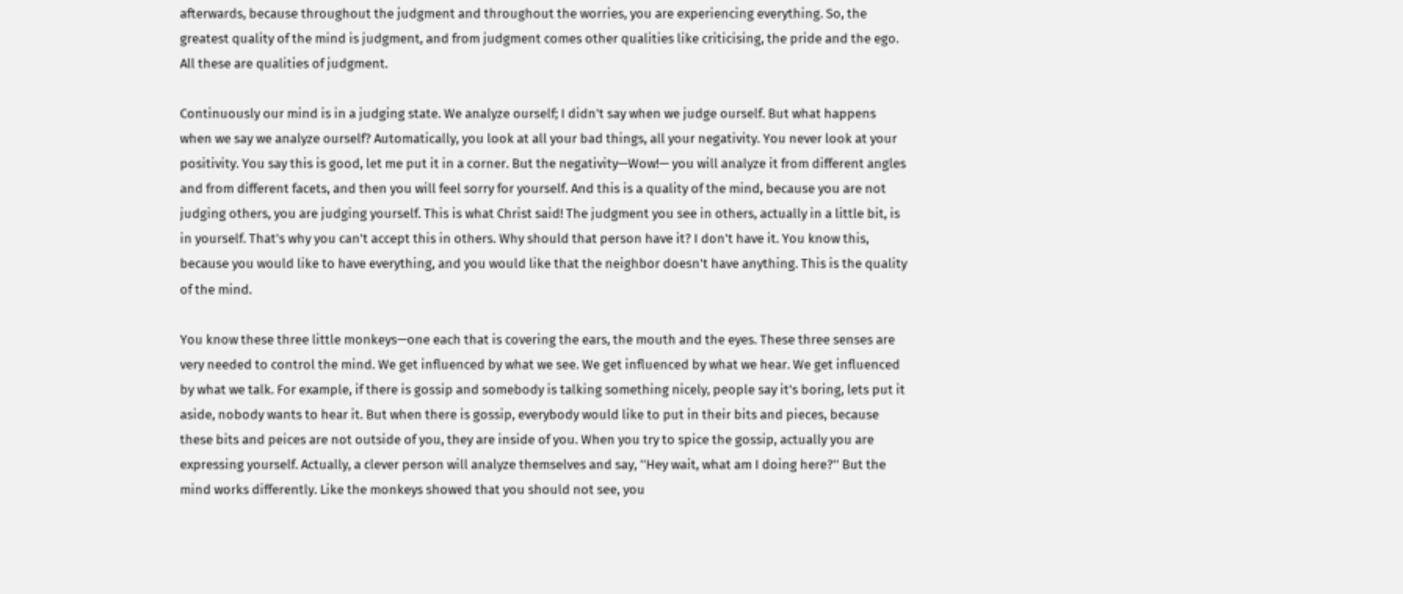afterwards, because throughout the judgment and throughout the worries, you are experiencing everything. So, the greatest quality of the mind is judgment, and from judgment comes other qualities like criticising, the pride and the ego. All these are qualities of judgment.

Continuously our mind is in a judging state. We analyze ourself; I didn't say when we judge ourself. But what happens when we say we analyze ourself? Automatically, you look at all your bad things, all your negativity. You never look at your positivity. You say this is good, let me put it in a corner. But the negativity—Wow!— you will analyze it from different angles and from different facets, and then you will feel sorry for yourself. And this is a quality of the mind, because you are not judging others, you are judging yourself. This is what Christ said! The judgment you see in others, actually in a little bit, is in yourself. That's why you can't accept this in others. Why should that person have it? I don't have it. You know this, because you would like to have everything, and you would like that the neighbor doesn't have anything. This is the quality of the mind.

You know these three little monkeys—one each that is covering the ears, the mouth and the eyes. These three senses are very needed to control the mind. We get influenced by what we see. We get influenced by what we hear. We get influenced by what we talk. For example, if there is gossip and somebody is talking something nicely, people say it's boring, lets put it aside, nobody wants to hear it. But when there is gossip, everybody would like to put in their bits and pieces, because these bits and peices are not outside of you, they are inside of you. When you try to spice the gossip, actually you are expressing yourself. Actually, a clever person will analyze themselves and say, ''Hey wait, what am I doing here?'' But the mind works differently. Like the monkeys showed that you should not see, you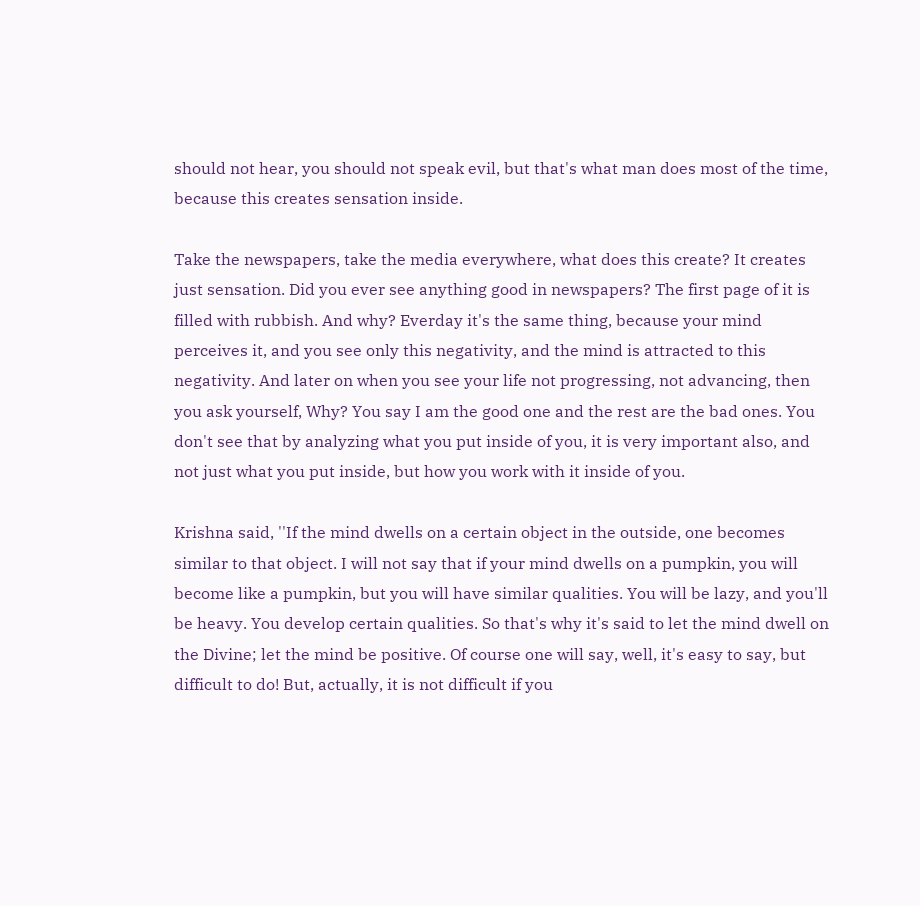should not hear, you should not speak evil, but that's what man does most of the time, because this creates sensation inside.

Take the newspapers, take the media everywhere, what does this create? It creates just sensation. Did you ever see anything good in newspapers? The first page of it is filled with rubbish. And why? Everday it's the same thing, because your mind perceives it, and you see only this negativity, and the mind is attracted to this negativity. And later on when you see your life not progressing, not advancing, then you ask yourself, Why? You say I am the good one and the rest are the bad ones. You don't see that by analyzing what you put inside of you, it is very important also, and not just what you put inside, but how you work with it inside of you.

Krishna said, ''If the mind dwells on a certain object in the outside, one becomes similar to that object. I will not say that if your mind dwells on a pumpkin, you will become like a pumpkin, but you will have similar qualities. You will be lazy, and you'll be heavy. You develop certain qualities. So that's why it's said to let the mind dwell on the Divine; let the mind be positive. Of course one will say, well, it's easy to say, but difficult to do! But, actually, it is not difficult if you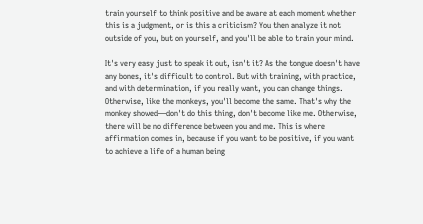train yourself to think positive and be aware at each moment whether this is a judgment, or is this a criticism? You then analyze it not outside of you, but on yourself, and you'll be able to train your mind.

It's very easy just to speak it out, isn't it? As the tongue doesn't have any bones, it's difficult to control. But with training, with practice, and with determination, if you really want, you can change things. Otherwise, like the monkeys, you'll become the same. That's why the monkey showed—don't do this thing, don't become like me. Otherwise, there will be no difference between you and me. This is where affirmation comes in, because if you want to be positive, if you want to achieve a life of a human being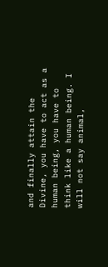and finally attain the Divine, you have to act as a human being, you have to think like a human being. I will not say animal,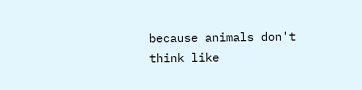because animals don't think like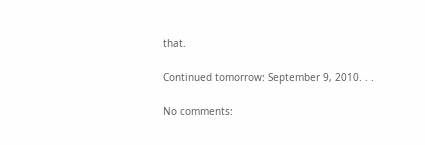that.

Continued tomorrow: September 9, 2010. . .

No comments: